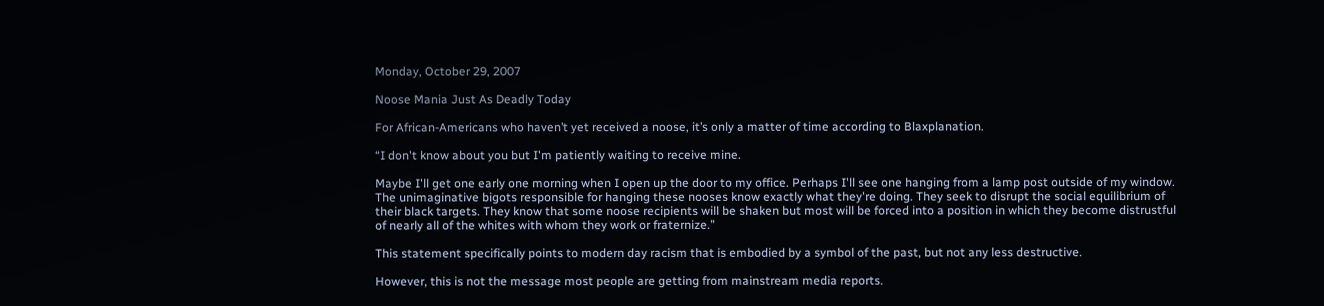Monday, October 29, 2007

Noose Mania Just As Deadly Today

For African-Americans who haven’t yet received a noose, it’s only a matter of time according to Blaxplanation.

“I don't know about you but I'm patiently waiting to receive mine.

Maybe I'll get one early one morning when I open up the door to my office. Perhaps I'll see one hanging from a lamp post outside of my window.
The unimaginative bigots responsible for hanging these nooses know exactly what they're doing. They seek to disrupt the social equilibrium of their black targets. They know that some noose recipients will be shaken but most will be forced into a position in which they become distrustful of nearly all of the whites with whom they work or fraternize.”

This statement specifically points to modern day racism that is embodied by a symbol of the past, but not any less destructive.

However, this is not the message most people are getting from mainstream media reports.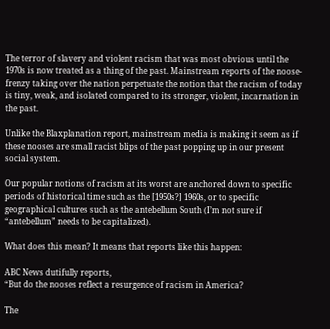The terror of slavery and violent racism that was most obvious until the 1970s is now treated as a thing of the past. Mainstream reports of the noose-frenzy taking over the nation perpetuate the notion that the racism of today is tiny, weak, and isolated compared to its stronger, violent, incarnation in the past.

Unlike the Blaxplanation report, mainstream media is making it seem as if these nooses are small racist blips of the past popping up in our present social system.

Our popular notions of racism at its worst are anchored down to specific periods of historical time such as the [1950s?] 1960s, or to specific geographical cultures such as the antebellum South (I’m not sure if “antebellum” needs to be capitalized).

What does this mean? It means that reports like this happen:

ABC News dutifully reports,
“But do the nooses reflect a resurgence of racism in America?

The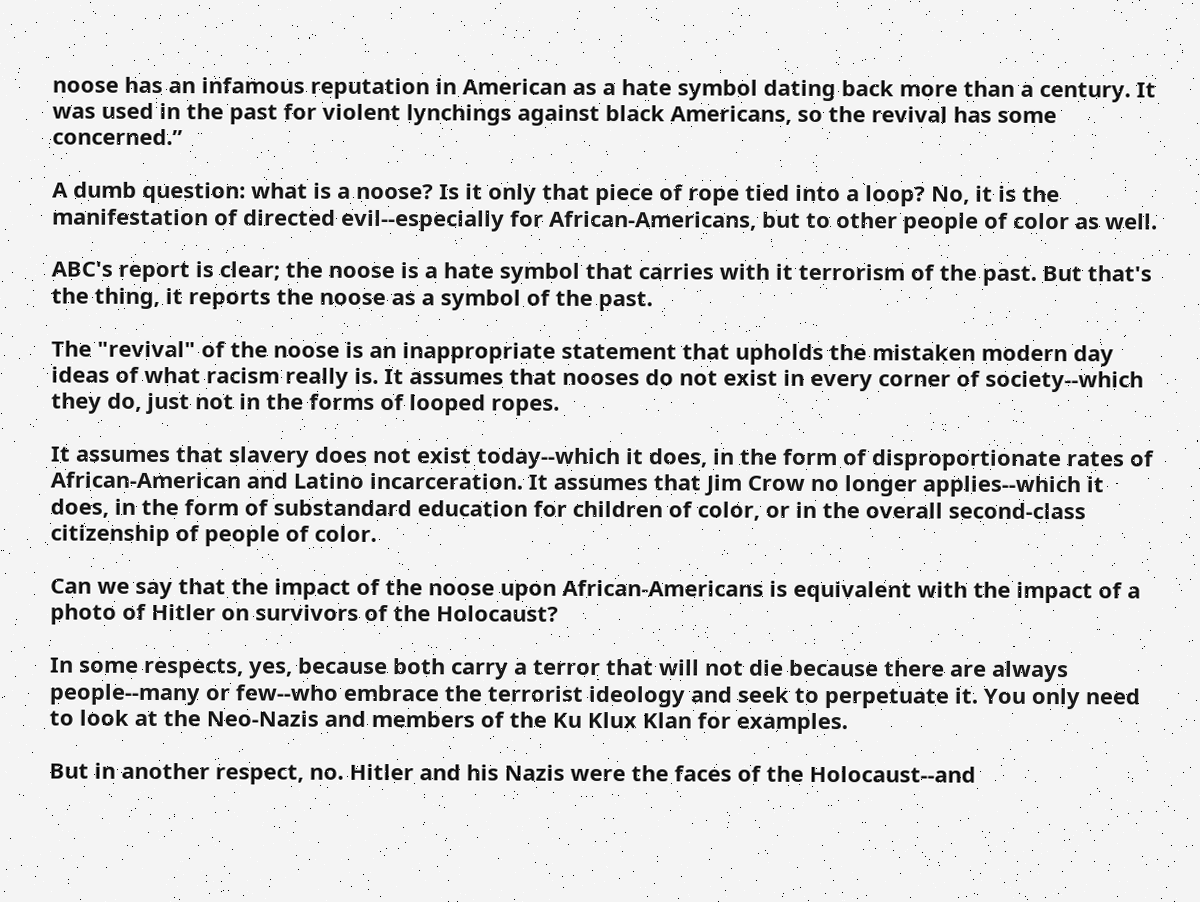noose has an infamous reputation in American as a hate symbol dating back more than a century. It was used in the past for violent lynchings against black Americans, so the revival has some concerned.”

A dumb question: what is a noose? Is it only that piece of rope tied into a loop? No, it is the manifestation of directed evil--especially for African-Americans, but to other people of color as well.

ABC's report is clear; the noose is a hate symbol that carries with it terrorism of the past. But that's the thing, it reports the noose as a symbol of the past.

The "revival" of the noose is an inappropriate statement that upholds the mistaken modern day ideas of what racism really is. It assumes that nooses do not exist in every corner of society--which they do, just not in the forms of looped ropes.

It assumes that slavery does not exist today--which it does, in the form of disproportionate rates of African-American and Latino incarceration. It assumes that Jim Crow no longer applies--which it does, in the form of substandard education for children of color, or in the overall second-class citizenship of people of color.

Can we say that the impact of the noose upon African-Americans is equivalent with the impact of a photo of Hitler on survivors of the Holocaust?

In some respects, yes, because both carry a terror that will not die because there are always people--many or few--who embrace the terrorist ideology and seek to perpetuate it. You only need to look at the Neo-Nazis and members of the Ku Klux Klan for examples.

But in another respect, no. Hitler and his Nazis were the faces of the Holocaust--and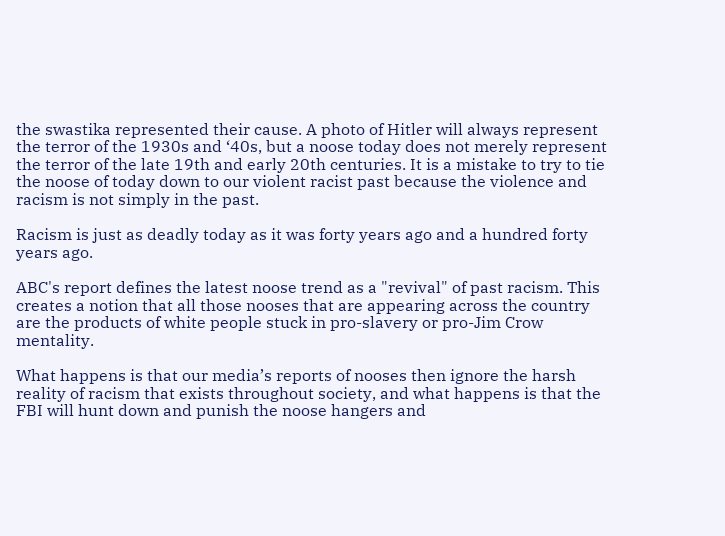the swastika represented their cause. A photo of Hitler will always represent the terror of the 1930s and ‘40s, but a noose today does not merely represent the terror of the late 19th and early 20th centuries. It is a mistake to try to tie the noose of today down to our violent racist past because the violence and racism is not simply in the past.

Racism is just as deadly today as it was forty years ago and a hundred forty years ago.

ABC's report defines the latest noose trend as a "revival" of past racism. This creates a notion that all those nooses that are appearing across the country are the products of white people stuck in pro-slavery or pro-Jim Crow mentality.

What happens is that our media’s reports of nooses then ignore the harsh reality of racism that exists throughout society, and what happens is that the FBI will hunt down and punish the noose hangers and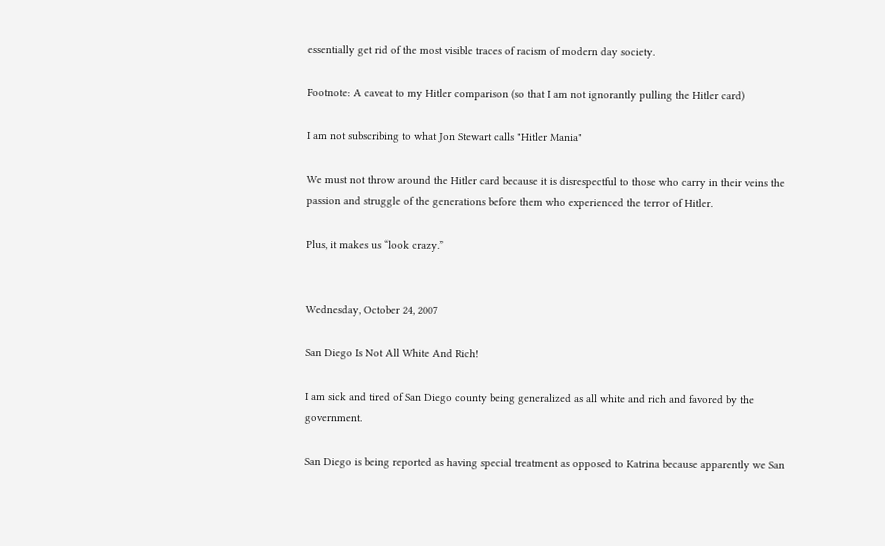essentially get rid of the most visible traces of racism of modern day society.

Footnote: A caveat to my Hitler comparison (so that I am not ignorantly pulling the Hitler card)

I am not subscribing to what Jon Stewart calls "Hitler Mania"

We must not throw around the Hitler card because it is disrespectful to those who carry in their veins the passion and struggle of the generations before them who experienced the terror of Hitler.

Plus, it makes us “look crazy.”


Wednesday, October 24, 2007

San Diego Is Not All White And Rich!

I am sick and tired of San Diego county being generalized as all white and rich and favored by the government.

San Diego is being reported as having special treatment as opposed to Katrina because apparently we San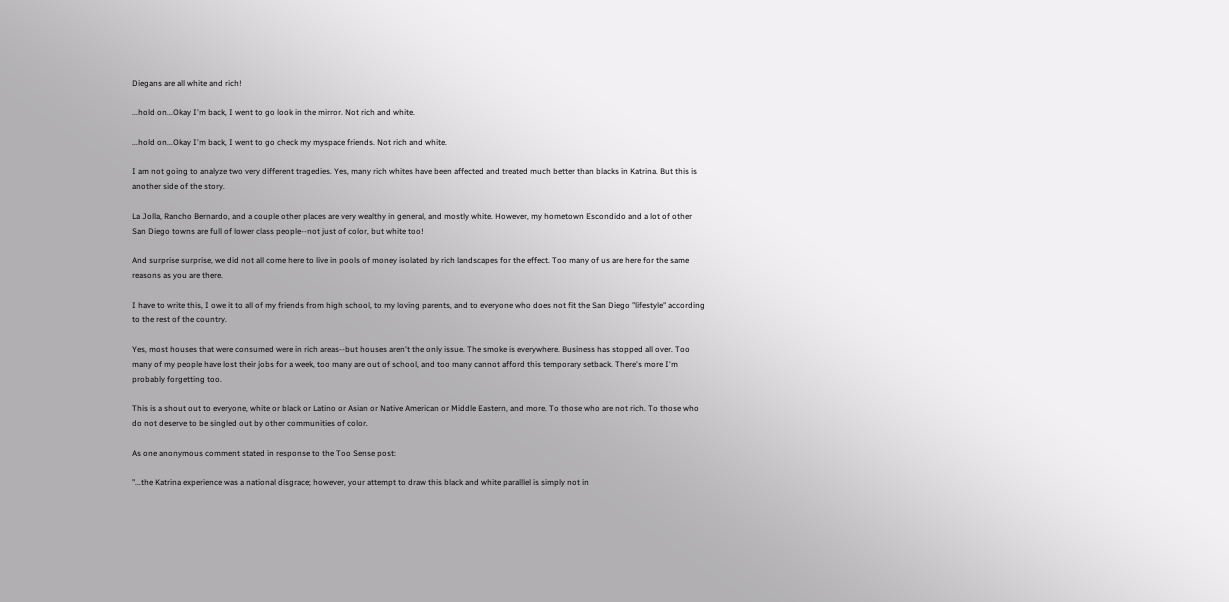Diegans are all white and rich!

...hold on...Okay I'm back, I went to go look in the mirror. Not rich and white.

...hold on...Okay I'm back, I went to go check my myspace friends. Not rich and white.

I am not going to analyze two very different tragedies. Yes, many rich whites have been affected and treated much better than blacks in Katrina. But this is another side of the story.

La Jolla, Rancho Bernardo, and a couple other places are very wealthy in general, and mostly white. However, my hometown Escondido and a lot of other San Diego towns are full of lower class people--not just of color, but white too!

And surprise surprise, we did not all come here to live in pools of money isolated by rich landscapes for the effect. Too many of us are here for the same reasons as you are there.

I have to write this, I owe it to all of my friends from high school, to my loving parents, and to everyone who does not fit the San Diego "lifestyle" according to the rest of the country.

Yes, most houses that were consumed were in rich areas--but houses aren't the only issue. The smoke is everywhere. Business has stopped all over. Too many of my people have lost their jobs for a week, too many are out of school, and too many cannot afford this temporary setback. There's more I'm probably forgetting too.

This is a shout out to everyone, white or black or Latino or Asian or Native American or Middle Eastern, and more. To those who are not rich. To those who do not deserve to be singled out by other communities of color.

As one anonymous comment stated in response to the Too Sense post:

"...the Katrina experience was a national disgrace; however, your attempt to draw this black and white paralllel is simply not in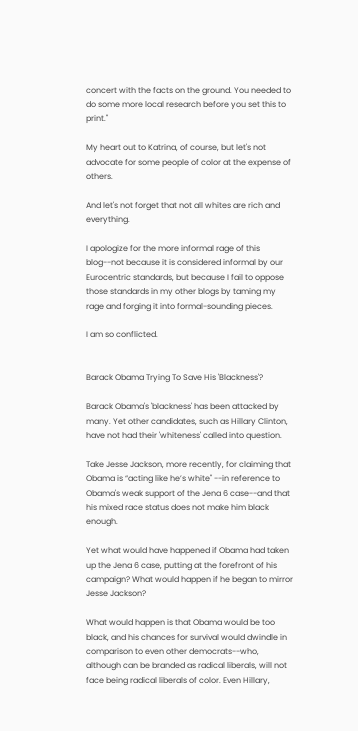concert with the facts on the ground. You needed to do some more local research before you set this to print."

My heart out to Katrina, of course, but let's not advocate for some people of color at the expense of others.

And let's not forget that not all whites are rich and everything.

I apologize for the more informal rage of this blog--not because it is considered informal by our Eurocentric standards, but because I fail to oppose those standards in my other blogs by taming my rage and forging it into formal-sounding pieces.

I am so conflicted.


Barack Obama Trying To Save His 'Blackness'?

Barack Obama's 'blackness' has been attacked by many. Yet other candidates, such as Hillary Clinton, have not had their 'whiteness' called into question.

Take Jesse Jackson, more recently, for claiming that Obama is “acting like he’s white" --in reference to Obama's weak support of the Jena 6 case--and that his mixed race status does not make him black enough.

Yet what would have happened if Obama had taken up the Jena 6 case, putting at the forefront of his campaign? What would happen if he began to mirror Jesse Jackson?

What would happen is that Obama would be too black, and his chances for survival would dwindle in comparison to even other democrats--who, although can be branded as radical liberals, will not face being radical liberals of color. Even Hillary,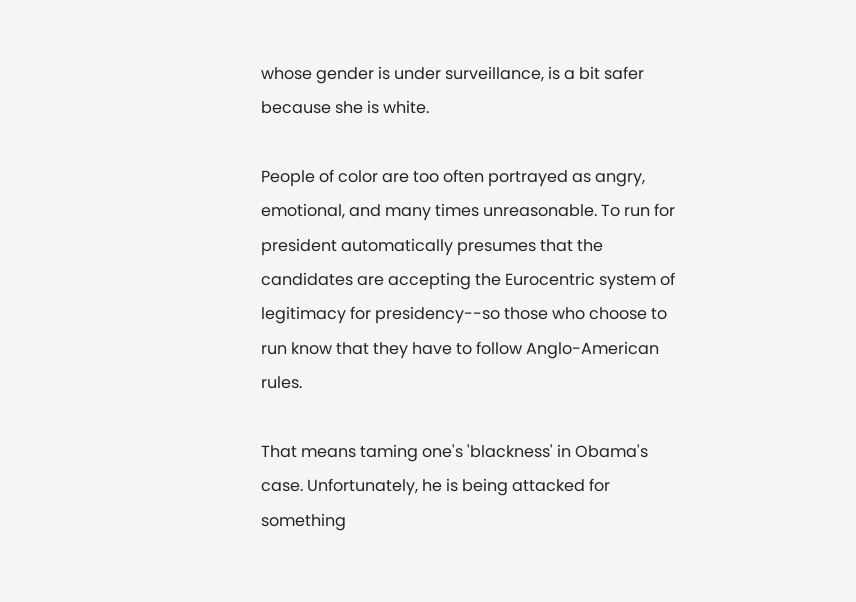whose gender is under surveillance, is a bit safer because she is white.

People of color are too often portrayed as angry, emotional, and many times unreasonable. To run for president automatically presumes that the candidates are accepting the Eurocentric system of legitimacy for presidency--so those who choose to run know that they have to follow Anglo-American rules.

That means taming one's 'blackness' in Obama's case. Unfortunately, he is being attacked for something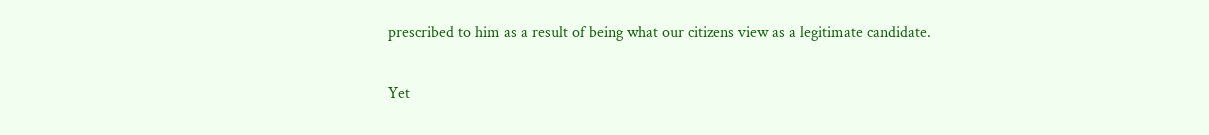prescribed to him as a result of being what our citizens view as a legitimate candidate.

Yet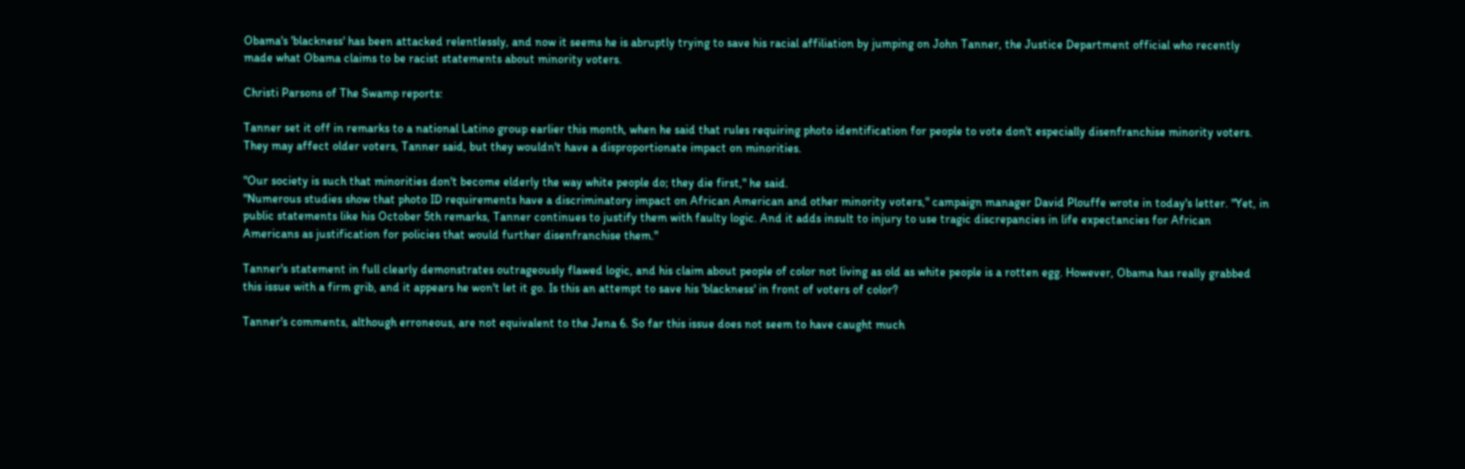Obama's 'blackness' has been attacked relentlessly, and now it seems he is abruptly trying to save his racial affiliation by jumping on John Tanner, the Justice Department official who recently made what Obama claims to be racist statements about minority voters.

Christi Parsons of The Swamp reports:

Tanner set it off in remarks to a national Latino group earlier this month, when he said that rules requiring photo identification for people to vote don't especially disenfranchise minority voters.
They may affect older voters, Tanner said, but they wouldn't have a disproportionate impact on minorities.

"Our society is such that minorities don't become elderly the way white people do; they die first," he said.
"Numerous studies show that photo ID requirements have a discriminatory impact on African American and other minority voters," campaign manager David Plouffe wrote in today's letter. "Yet, in public statements like his October 5th remarks, Tanner continues to justify them with faulty logic. And it adds insult to injury to use tragic discrepancies in life expectancies for African Americans as justification for policies that would further disenfranchise them."

Tanner's statement in full clearly demonstrates outrageously flawed logic, and his claim about people of color not living as old as white people is a rotten egg. However, Obama has really grabbed this issue with a firm grib, and it appears he won't let it go. Is this an attempt to save his 'blackness' in front of voters of color?

Tanner's comments, although erroneous, are not equivalent to the Jena 6. So far this issue does not seem to have caught much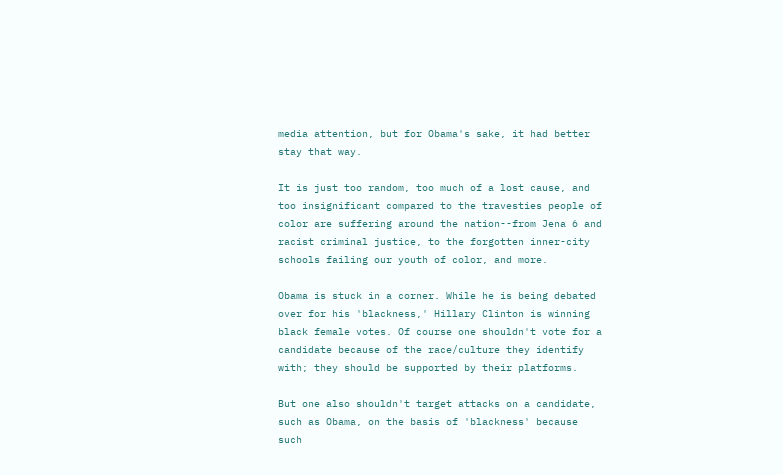media attention, but for Obama's sake, it had better stay that way.

It is just too random, too much of a lost cause, and too insignificant compared to the travesties people of color are suffering around the nation--from Jena 6 and racist criminal justice, to the forgotten inner-city schools failing our youth of color, and more.

Obama is stuck in a corner. While he is being debated over for his 'blackness,' Hillary Clinton is winning black female votes. Of course one shouldn't vote for a candidate because of the race/culture they identify with; they should be supported by their platforms.

But one also shouldn't target attacks on a candidate, such as Obama, on the basis of 'blackness' because such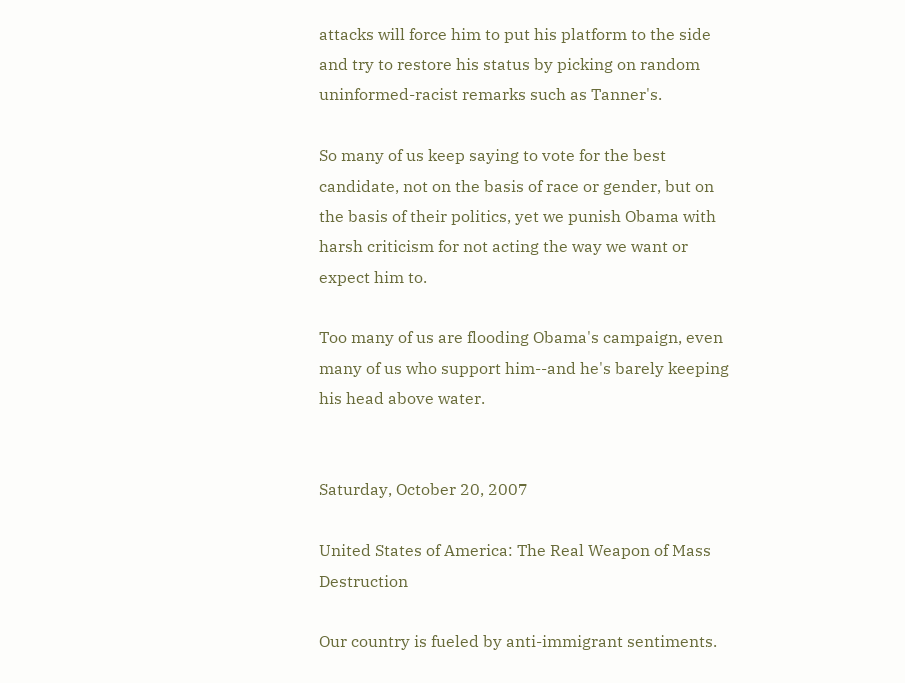attacks will force him to put his platform to the side and try to restore his status by picking on random uninformed-racist remarks such as Tanner's.

So many of us keep saying to vote for the best candidate, not on the basis of race or gender, but on the basis of their politics, yet we punish Obama with harsh criticism for not acting the way we want or expect him to.

Too many of us are flooding Obama's campaign, even many of us who support him--and he's barely keeping his head above water.


Saturday, October 20, 2007

United States of America: The Real Weapon of Mass Destruction

Our country is fueled by anti-immigrant sentiments.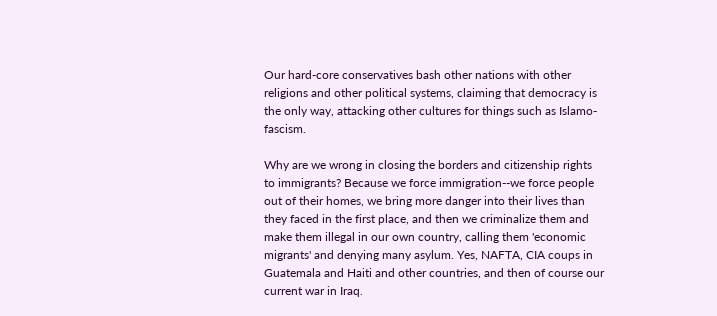Our hard-core conservatives bash other nations with other religions and other political systems, claiming that democracy is the only way, attacking other cultures for things such as Islamo-fascism.

Why are we wrong in closing the borders and citizenship rights to immigrants? Because we force immigration--we force people out of their homes, we bring more danger into their lives than they faced in the first place, and then we criminalize them and make them illegal in our own country, calling them 'economic migrants' and denying many asylum. Yes, NAFTA, CIA coups in Guatemala and Haiti and other countries, and then of course our current war in Iraq.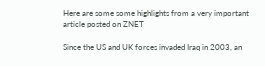Here are some some highlights from a very important article posted on ZNET

Since the US and UK forces invaded Iraq in 2003, an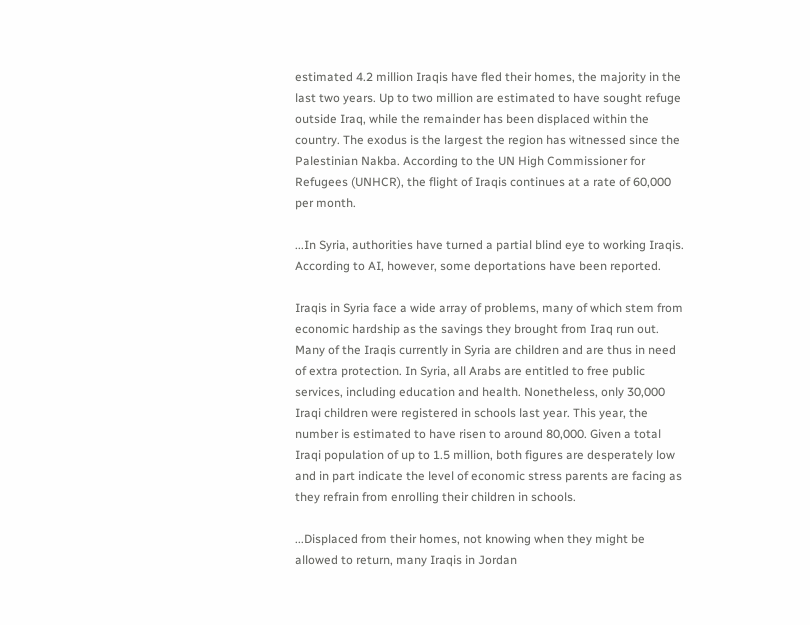estimated 4.2 million Iraqis have fled their homes, the majority in the last two years. Up to two million are estimated to have sought refuge outside Iraq, while the remainder has been displaced within the country. The exodus is the largest the region has witnessed since the Palestinian Nakba. According to the UN High Commissioner for Refugees (UNHCR), the flight of Iraqis continues at a rate of 60,000 per month.

...In Syria, authorities have turned a partial blind eye to working Iraqis. According to AI, however, some deportations have been reported.

Iraqis in Syria face a wide array of problems, many of which stem from economic hardship as the savings they brought from Iraq run out. Many of the Iraqis currently in Syria are children and are thus in need of extra protection. In Syria, all Arabs are entitled to free public services, including education and health. Nonetheless, only 30,000 Iraqi children were registered in schools last year. This year, the number is estimated to have risen to around 80,000. Given a total Iraqi population of up to 1.5 million, both figures are desperately low and in part indicate the level of economic stress parents are facing as they refrain from enrolling their children in schools.

...Displaced from their homes, not knowing when they might be allowed to return, many Iraqis in Jordan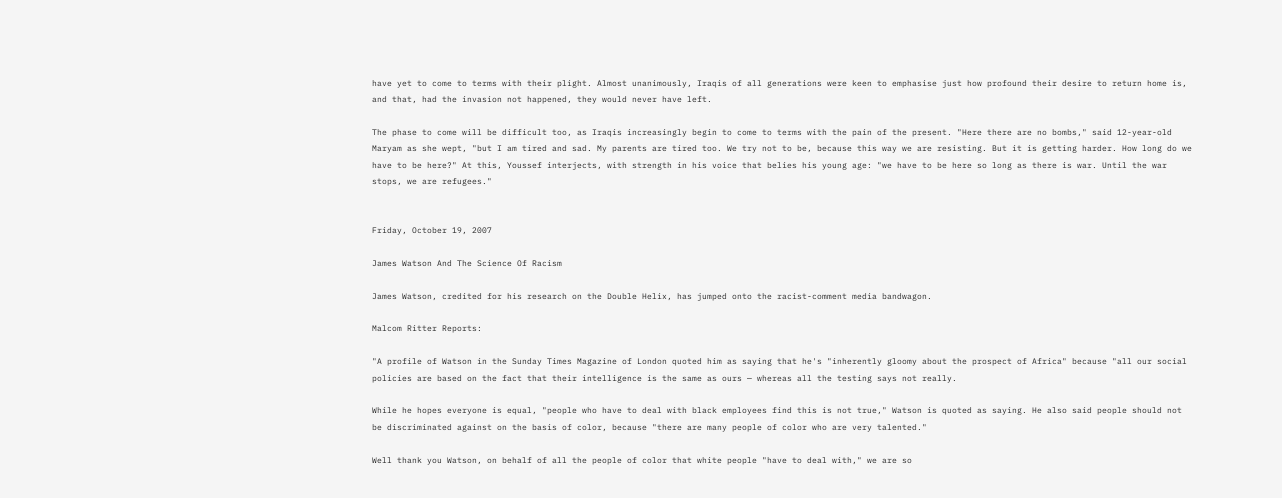have yet to come to terms with their plight. Almost unanimously, Iraqis of all generations were keen to emphasise just how profound their desire to return home is, and that, had the invasion not happened, they would never have left.

The phase to come will be difficult too, as Iraqis increasingly begin to come to terms with the pain of the present. "Here there are no bombs," said 12-year-old Maryam as she wept, "but I am tired and sad. My parents are tired too. We try not to be, because this way we are resisting. But it is getting harder. How long do we have to be here?" At this, Youssef interjects, with strength in his voice that belies his young age: "we have to be here so long as there is war. Until the war stops, we are refugees."


Friday, October 19, 2007

James Watson And The Science Of Racism

James Watson, credited for his research on the Double Helix, has jumped onto the racist-comment media bandwagon.

Malcom Ritter Reports:

"A profile of Watson in the Sunday Times Magazine of London quoted him as saying that he's "inherently gloomy about the prospect of Africa" because "all our social policies are based on the fact that their intelligence is the same as ours — whereas all the testing says not really.

While he hopes everyone is equal, "people who have to deal with black employees find this is not true," Watson is quoted as saying. He also said people should not be discriminated against on the basis of color, because "there are many people of color who are very talented."

Well thank you Watson, on behalf of all the people of color that white people "have to deal with," we are so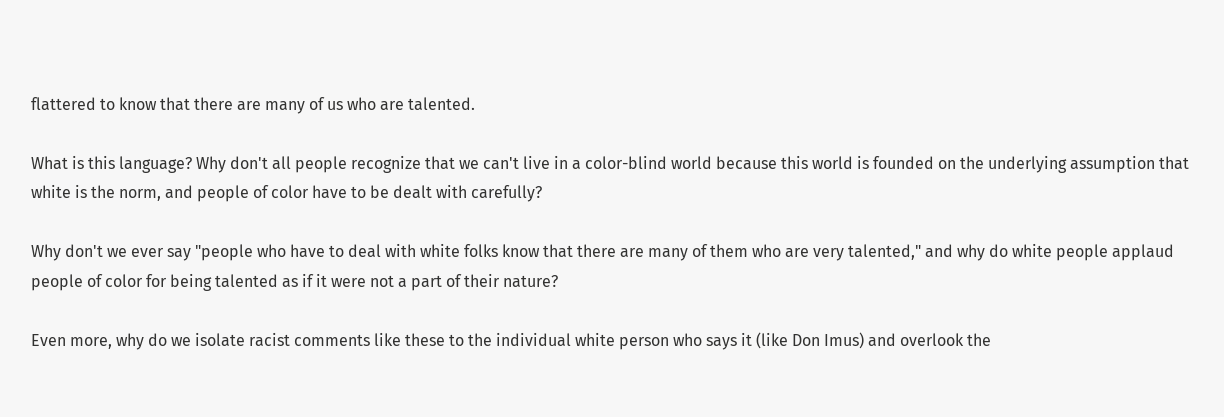flattered to know that there are many of us who are talented.

What is this language? Why don't all people recognize that we can't live in a color-blind world because this world is founded on the underlying assumption that white is the norm, and people of color have to be dealt with carefully?

Why don't we ever say "people who have to deal with white folks know that there are many of them who are very talented," and why do white people applaud people of color for being talented as if it were not a part of their nature?

Even more, why do we isolate racist comments like these to the individual white person who says it (like Don Imus) and overlook the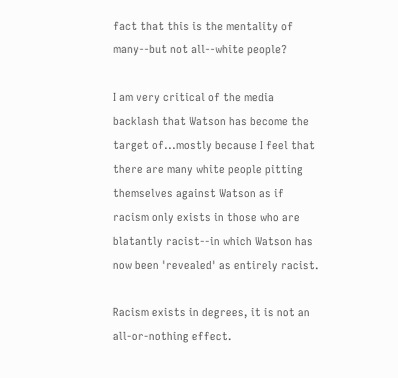fact that this is the mentality of many--but not all--white people?

I am very critical of the media backlash that Watson has become the target of...mostly because I feel that there are many white people pitting themselves against Watson as if racism only exists in those who are blatantly racist--in which Watson has now been 'revealed' as entirely racist.

Racism exists in degrees, it is not an all-or-nothing effect.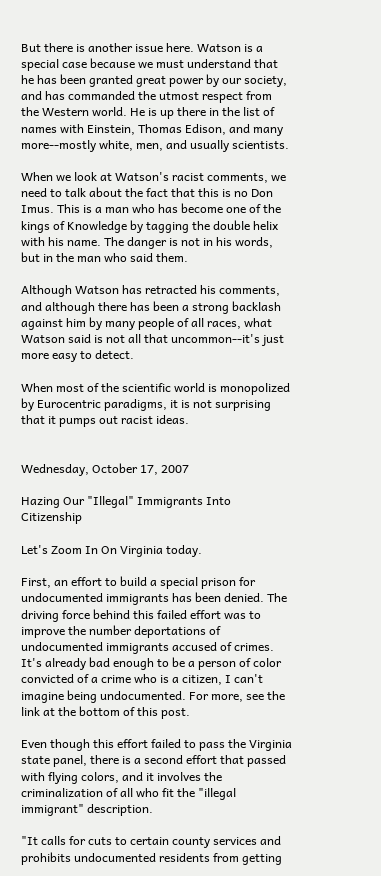But there is another issue here. Watson is a special case because we must understand that he has been granted great power by our society, and has commanded the utmost respect from the Western world. He is up there in the list of names with Einstein, Thomas Edison, and many more--mostly white, men, and usually scientists.

When we look at Watson's racist comments, we need to talk about the fact that this is no Don Imus. This is a man who has become one of the kings of Knowledge by tagging the double helix with his name. The danger is not in his words, but in the man who said them.

Although Watson has retracted his comments, and although there has been a strong backlash against him by many people of all races, what Watson said is not all that uncommon--it's just more easy to detect.

When most of the scientific world is monopolized by Eurocentric paradigms, it is not surprising that it pumps out racist ideas.


Wednesday, October 17, 2007

Hazing Our "Illegal" Immigrants Into Citizenship

Let's Zoom In On Virginia today.

First, an effort to build a special prison for undocumented immigrants has been denied. The driving force behind this failed effort was to improve the number deportations of undocumented immigrants accused of crimes. It's already bad enough to be a person of color convicted of a crime who is a citizen, I can't imagine being undocumented. For more, see the link at the bottom of this post.

Even though this effort failed to pass the Virginia state panel, there is a second effort that passed with flying colors, and it involves the criminalization of all who fit the "illegal immigrant" description.

"It calls for cuts to certain county services and prohibits undocumented residents from getting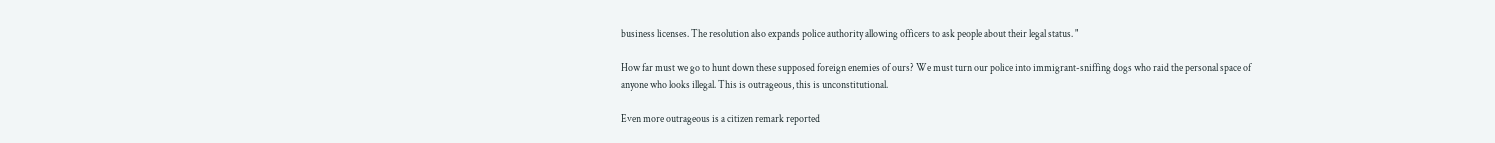business licenses. The resolution also expands police authority allowing officers to ask people about their legal status. "

How far must we go to hunt down these supposed foreign enemies of ours? We must turn our police into immigrant-sniffing dogs who raid the personal space of anyone who looks illegal. This is outrageous, this is unconstitutional.

Even more outrageous is a citizen remark reported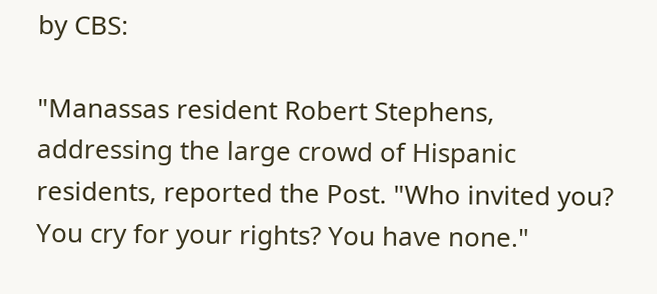by CBS:

"Manassas resident Robert Stephens, addressing the large crowd of Hispanic residents, reported the Post. "Who invited you? You cry for your rights? You have none."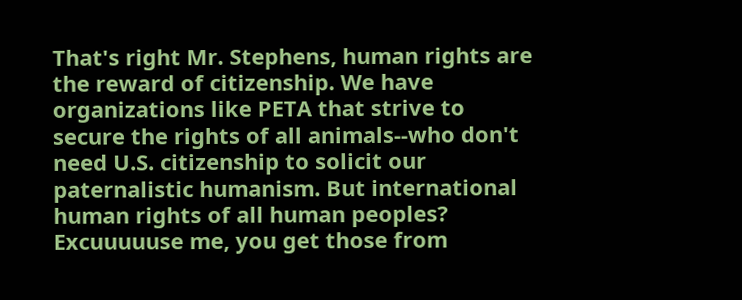That's right Mr. Stephens, human rights are the reward of citizenship. We have organizations like PETA that strive to secure the rights of all animals--who don't need U.S. citizenship to solicit our paternalistic humanism. But international human rights of all human peoples? Excuuuuuse me, you get those from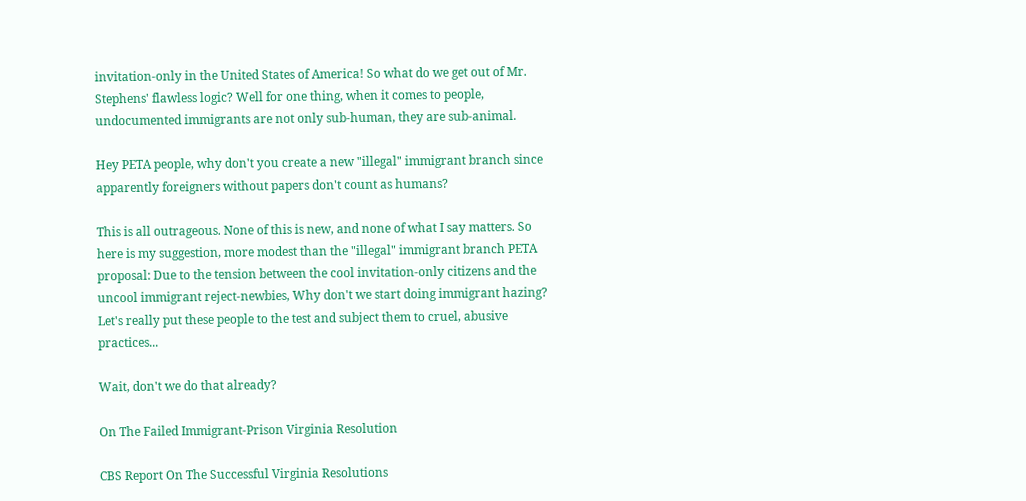invitation-only in the United States of America! So what do we get out of Mr. Stephens' flawless logic? Well for one thing, when it comes to people, undocumented immigrants are not only sub-human, they are sub-animal.

Hey PETA people, why don't you create a new "illegal" immigrant branch since apparently foreigners without papers don't count as humans?

This is all outrageous. None of this is new, and none of what I say matters. So here is my suggestion, more modest than the "illegal" immigrant branch PETA proposal: Due to the tension between the cool invitation-only citizens and the uncool immigrant reject-newbies, Why don't we start doing immigrant hazing? Let's really put these people to the test and subject them to cruel, abusive practices...

Wait, don't we do that already?

On The Failed Immigrant-Prison Virginia Resolution

CBS Report On The Successful Virginia Resolutions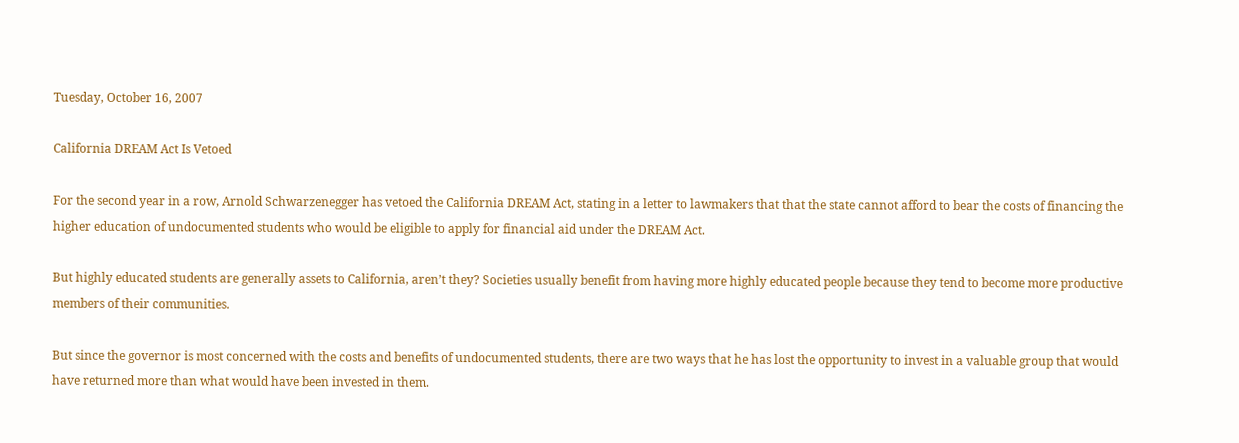Tuesday, October 16, 2007

California DREAM Act Is Vetoed

For the second year in a row, Arnold Schwarzenegger has vetoed the California DREAM Act, stating in a letter to lawmakers that that the state cannot afford to bear the costs of financing the higher education of undocumented students who would be eligible to apply for financial aid under the DREAM Act.

But highly educated students are generally assets to California, aren’t they? Societies usually benefit from having more highly educated people because they tend to become more productive members of their communities.

But since the governor is most concerned with the costs and benefits of undocumented students, there are two ways that he has lost the opportunity to invest in a valuable group that would have returned more than what would have been invested in them.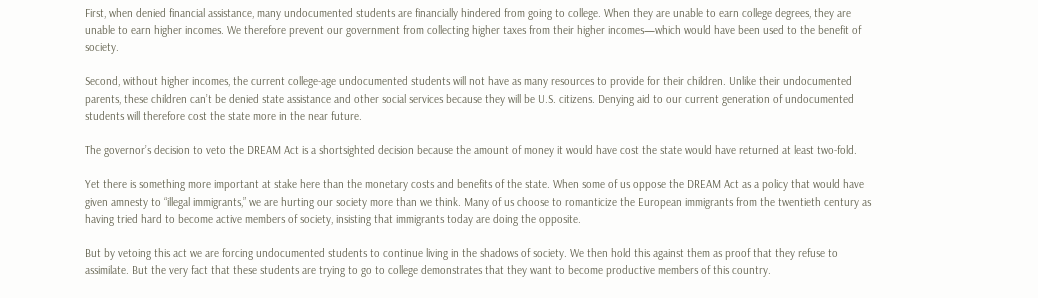First, when denied financial assistance, many undocumented students are financially hindered from going to college. When they are unable to earn college degrees, they are unable to earn higher incomes. We therefore prevent our government from collecting higher taxes from their higher incomes—which would have been used to the benefit of society.

Second, without higher incomes, the current college-age undocumented students will not have as many resources to provide for their children. Unlike their undocumented parents, these children can’t be denied state assistance and other social services because they will be U.S. citizens. Denying aid to our current generation of undocumented students will therefore cost the state more in the near future.

The governor’s decision to veto the DREAM Act is a shortsighted decision because the amount of money it would have cost the state would have returned at least two-fold.

Yet there is something more important at stake here than the monetary costs and benefits of the state. When some of us oppose the DREAM Act as a policy that would have given amnesty to “illegal immigrants,” we are hurting our society more than we think. Many of us choose to romanticize the European immigrants from the twentieth century as having tried hard to become active members of society, insisting that immigrants today are doing the opposite.

But by vetoing this act we are forcing undocumented students to continue living in the shadows of society. We then hold this against them as proof that they refuse to assimilate. But the very fact that these students are trying to go to college demonstrates that they want to become productive members of this country.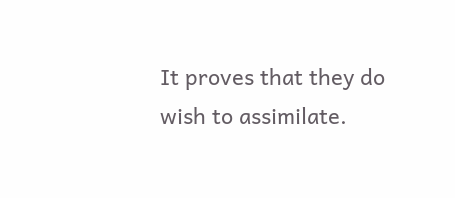It proves that they do wish to assimilate.